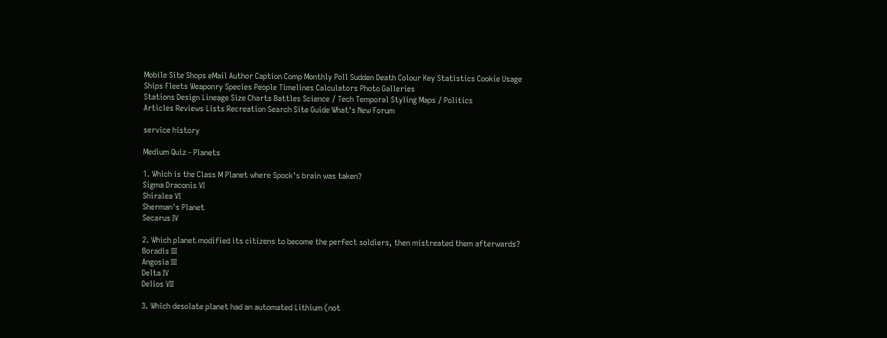Mobile Site Shops eMail Author Caption Comp Monthly Poll Sudden Death Colour Key Statistics Cookie Usage
Ships Fleets Weaponry Species People Timelines Calculators Photo Galleries
Stations Design Lineage Size Charts Battles Science / Tech Temporal Styling Maps / Politics
Articles Reviews Lists Recreation Search Site Guide What's New Forum

service history

Medium Quiz - Planets

1. Which is the Class M Planet where Spock's brain was taken?
Sigma Draconis VI
Shiralea VI
Sherman's Planet
Secarus IV

2. Which planet modified its citizens to become the perfect soldiers, then mistreated them afterwards?
Boradis III
Angosia III
Delta IV
Delios VII

3. Which desolate planet had an automated Lithium (not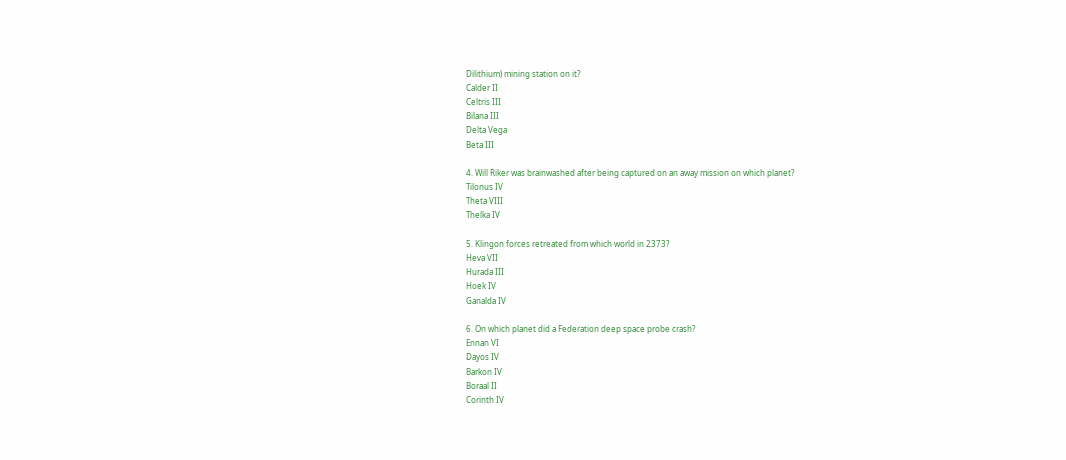Dilithium) mining station on it?
Calder II
Celtris III
Bilana III
Delta Vega
Beta III

4. Will Riker was brainwashed after being captured on an away mission on which planet?
Tilonus IV
Theta VIII
Thelka IV

5. Klingon forces retreated from which world in 2373?
Heva VII
Hurada III
Hoek IV
Ganalda IV

6. On which planet did a Federation deep space probe crash?
Ennan VI
Dayos IV
Barkon IV
Boraal II
Corinth IV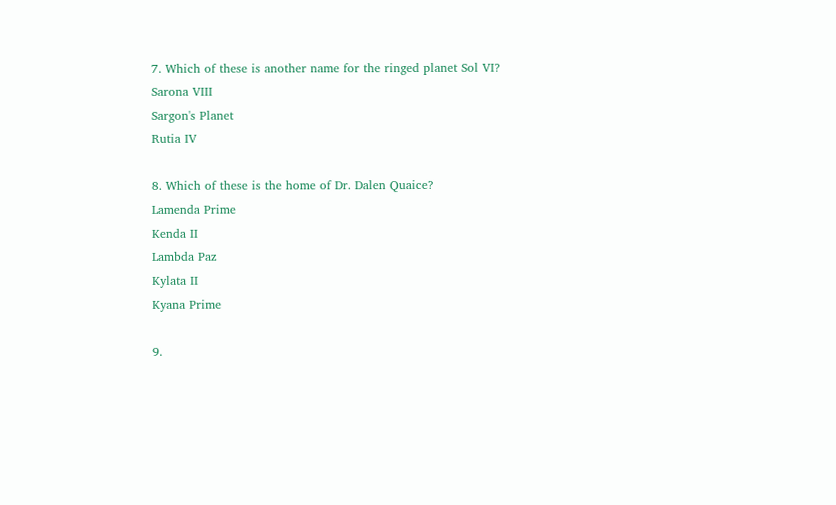7. Which of these is another name for the ringed planet Sol VI?
Sarona VIII
Sargon's Planet
Rutia IV

8. Which of these is the home of Dr. Dalen Quaice?
Lamenda Prime
Kenda II
Lambda Paz
Kylata II
Kyana Prime

9.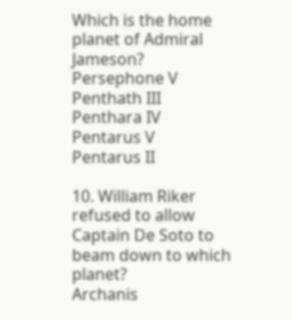Which is the home planet of Admiral Jameson?
Persephone V
Penthath III
Penthara IV
Pentarus V
Pentarus II

10. William Riker refused to allow Captain De Soto to beam down to which planet?
Archanis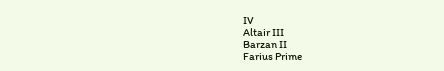IV
Altair III
Barzan II
Farius Prime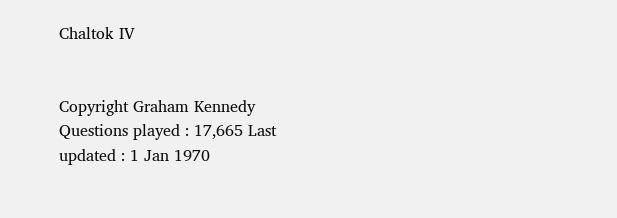Chaltok IV


Copyright Graham Kennedy Questions played : 17,665 Last updated : 1 Jan 1970